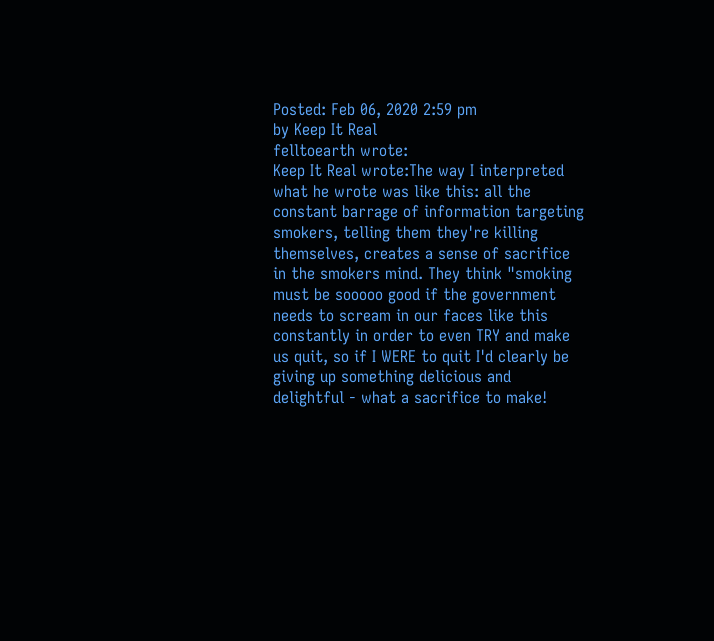Posted: Feb 06, 2020 2:59 pm
by Keep It Real
felltoearth wrote:
Keep It Real wrote:The way I interpreted what he wrote was like this: all the constant barrage of information targeting smokers, telling them they're killing themselves, creates a sense of sacrifice in the smokers mind. They think "smoking must be sooooo good if the government needs to scream in our faces like this constantly in order to even TRY and make us quit, so if I WERE to quit I'd clearly be giving up something delicious and delightful - what a sacrifice to make!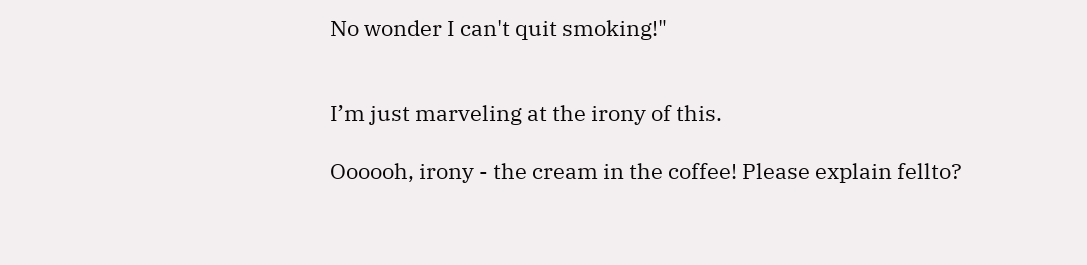No wonder I can't quit smoking!"


I’m just marveling at the irony of this.

Oooooh, irony - the cream in the coffee! Please explain fellto?